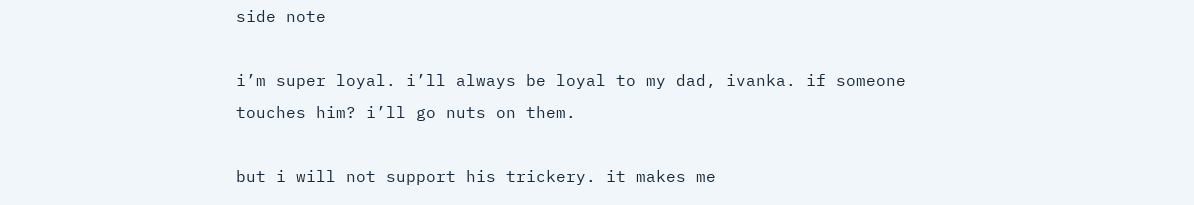side note

i’m super loyal. i’ll always be loyal to my dad, ivanka. if someone touches him? i’ll go nuts on them.

but i will not support his trickery. it makes me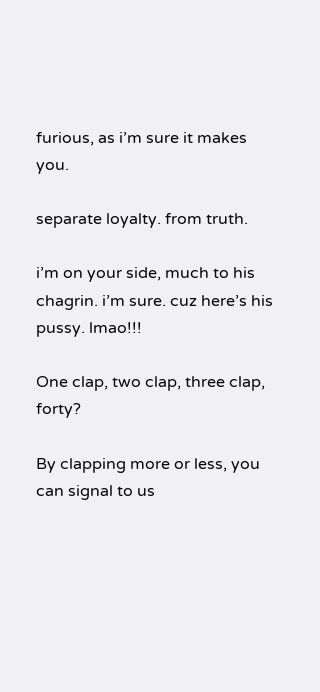furious, as i’m sure it makes you.

separate loyalty. from truth.

i’m on your side, much to his chagrin. i’m sure. cuz here’s his pussy. lmao!!!

One clap, two clap, three clap, forty?

By clapping more or less, you can signal to us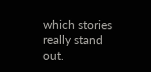which stories really stand out.